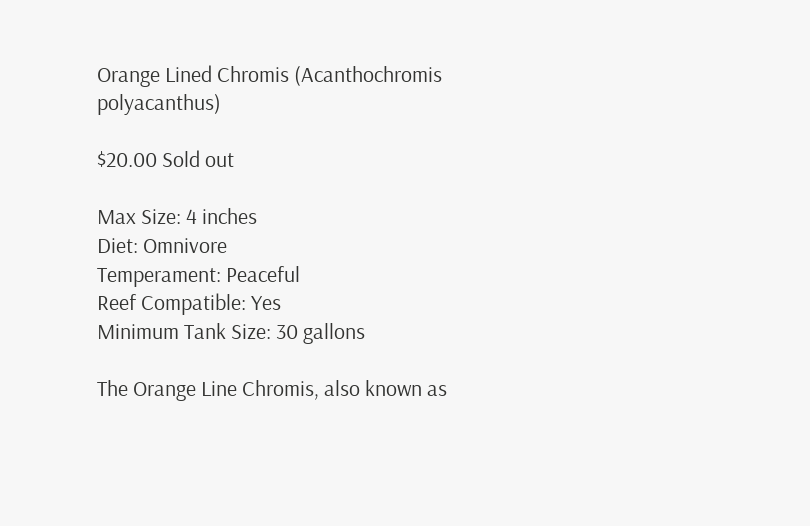Orange Lined Chromis (Acanthochromis polyacanthus)

$20.00 Sold out

Max Size: 4 inches
Diet: Omnivore
Temperament: Peaceful
Reef Compatible: Yes
Minimum Tank Size: 30 gallons

The Orange Line Chromis, also known as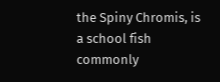the Spiny Chromis, is a school fish commonly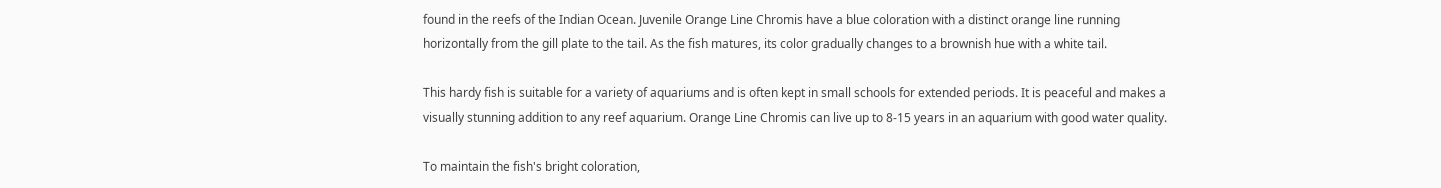found in the reefs of the Indian Ocean. Juvenile Orange Line Chromis have a blue coloration with a distinct orange line running horizontally from the gill plate to the tail. As the fish matures, its color gradually changes to a brownish hue with a white tail.

This hardy fish is suitable for a variety of aquariums and is often kept in small schools for extended periods. It is peaceful and makes a visually stunning addition to any reef aquarium. Orange Line Chromis can live up to 8-15 years in an aquarium with good water quality.

To maintain the fish's bright coloration,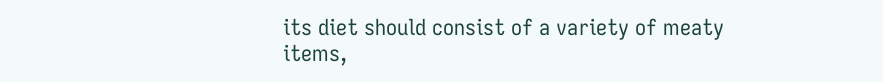its diet should consist of a variety of meaty items,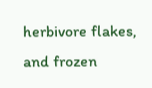herbivore flakes, and frozen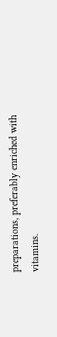preparations, preferably enriched with vitamins.